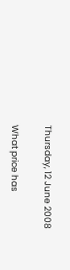Thursday, 12 June 2008

What price has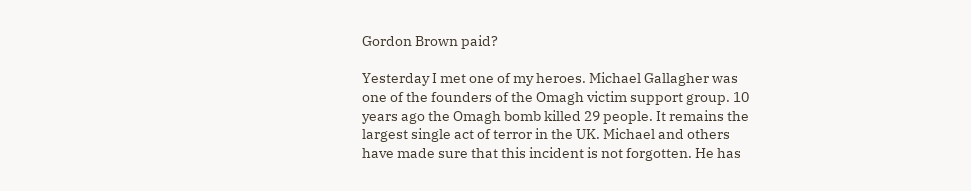Gordon Brown paid?

Yesterday I met one of my heroes. Michael Gallagher was one of the founders of the Omagh victim support group. 10 years ago the Omagh bomb killed 29 people. It remains the largest single act of terror in the UK. Michael and others have made sure that this incident is not forgotten. He has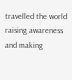travelled the world raising awareness and making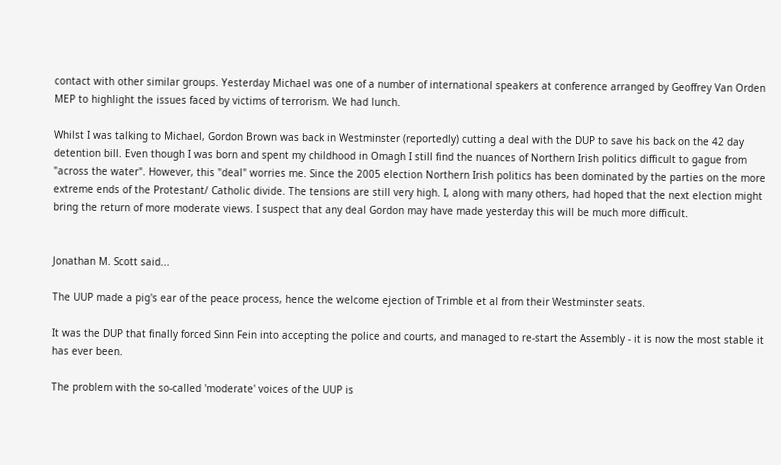contact with other similar groups. Yesterday Michael was one of a number of international speakers at conference arranged by Geoffrey Van Orden MEP to highlight the issues faced by victims of terrorism. We had lunch.

Whilst I was talking to Michael, Gordon Brown was back in Westminster (reportedly) cutting a deal with the DUP to save his back on the 42 day detention bill. Even though I was born and spent my childhood in Omagh I still find the nuances of Northern Irish politics difficult to gague from "across the water". However, this "deal" worries me. Since the 2005 election Northern Irish politics has been dominated by the parties on the more extreme ends of the Protestant/ Catholic divide. The tensions are still very high. I, along with many others, had hoped that the next election might bring the return of more moderate views. I suspect that any deal Gordon may have made yesterday this will be much more difficult.


Jonathan M. Scott said...

The UUP made a pig's ear of the peace process, hence the welcome ejection of Trimble et al from their Westminster seats.

It was the DUP that finally forced Sinn Fein into accepting the police and courts, and managed to re-start the Assembly - it is now the most stable it has ever been.

The problem with the so-called 'moderate' voices of the UUP is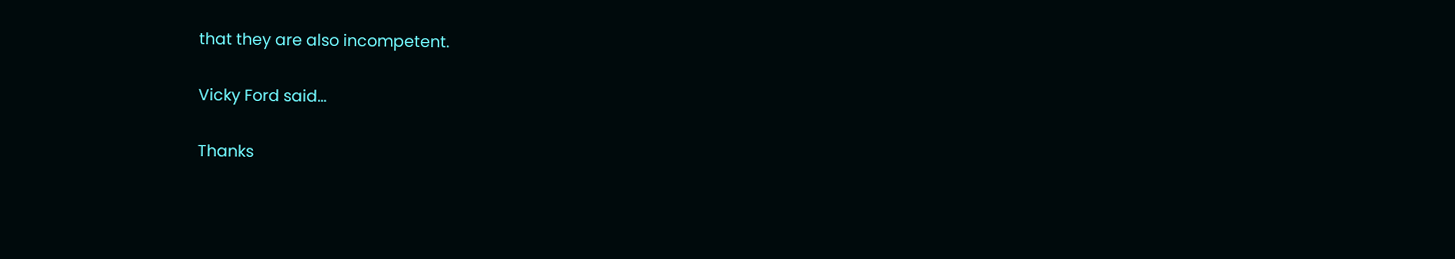that they are also incompetent.

Vicky Ford said...

Thanks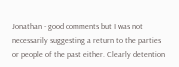Jonathan - good comments but I was not necessarily suggesting a return to the parties or people of the past either. Clearly detention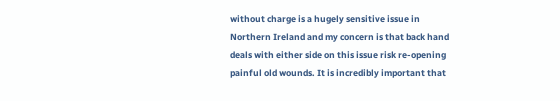without charge is a hugely sensitive issue in Northern Ireland and my concern is that back hand deals with either side on this issue risk re-opening painful old wounds. It is incredibly important that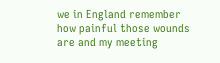we in England remember how painful those wounds are and my meeting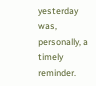yesterday was, personally, a timely reminder.